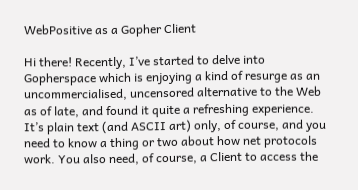WebPositive as a Gopher Client

Hi there! Recently, I’ve started to delve into Gopherspace which is enjoying a kind of resurge as an uncommercialised, uncensored alternative to the Web as of late, and found it quite a refreshing experience. It’s plain text (and ASCII art) only, of course, and you need to know a thing or two about how net protocols work. You also need, of course, a Client to access the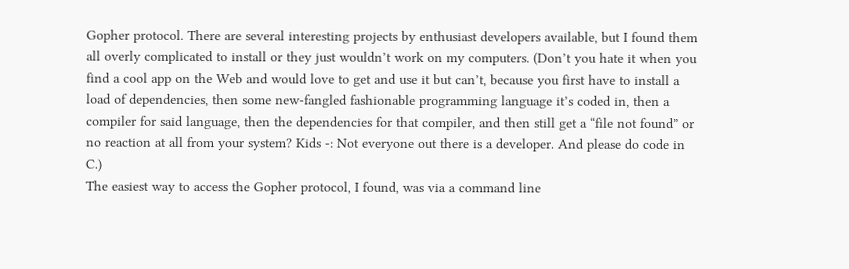Gopher protocol. There are several interesting projects by enthusiast developers available, but I found them all overly complicated to install or they just wouldn’t work on my computers. (Don’t you hate it when you find a cool app on the Web and would love to get and use it but can’t, because you first have to install a load of dependencies, then some new-fangled fashionable programming language it’s coded in, then a compiler for said language, then the dependencies for that compiler, and then still get a “file not found” or no reaction at all from your system? Kids -: Not everyone out there is a developer. And please do code in C.)
The easiest way to access the Gopher protocol, I found, was via a command line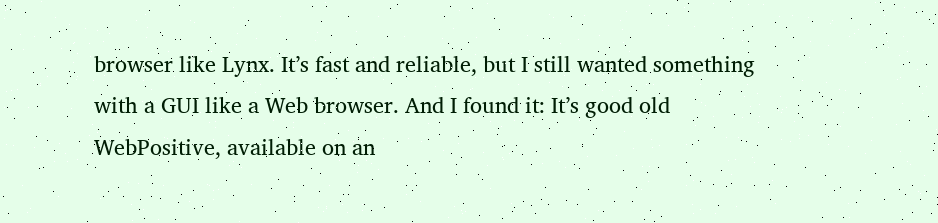browser like Lynx. It’s fast and reliable, but I still wanted something with a GUI like a Web browser. And I found it: It’s good old WebPositive, available on an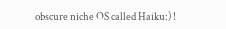obscure niche OS called Haiku:) !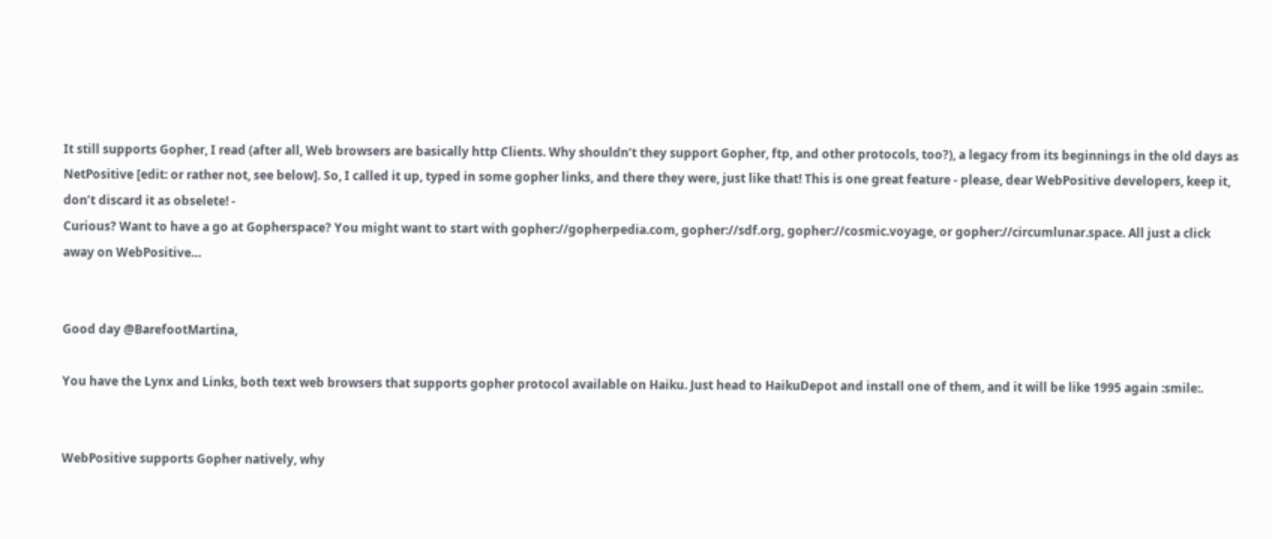It still supports Gopher, I read (after all, Web browsers are basically http Clients. Why shouldn’t they support Gopher, ftp, and other protocols, too?), a legacy from its beginnings in the old days as NetPositive [edit: or rather not, see below]. So, I called it up, typed in some gopher links, and there they were, just like that! This is one great feature - please, dear WebPositive developers, keep it, don’t discard it as obselete! -
Curious? Want to have a go at Gopherspace? You might want to start with gopher://gopherpedia.com, gopher://sdf.org, gopher://cosmic.voyage, or gopher://circumlunar.space. All just a click away on WebPositive…


Good day @BarefootMartina,

You have the Lynx and Links, both text web browsers that supports gopher protocol available on Haiku. Just head to HaikuDepot and install one of them, and it will be like 1995 again :smile:.


WebPositive supports Gopher natively, why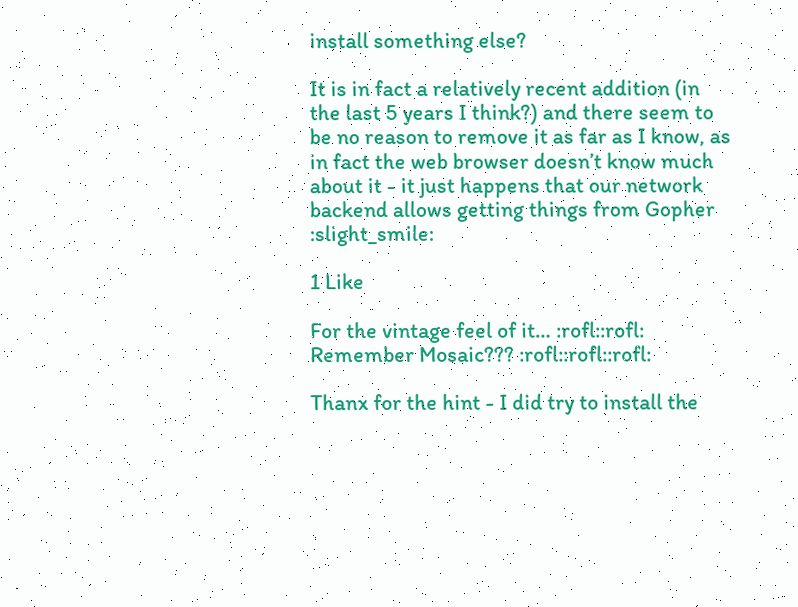install something else?

It is in fact a relatively recent addition (in the last 5 years I think?) and there seem to be no reason to remove it as far as I know, as in fact the web browser doesn’t know much about it - it just happens that our network backend allows getting things from Gopher :slight_smile:

1 Like

For the vintage feel of it… :rofl::rofl:
Remember Mosaic??? :rofl::rofl::rofl:

Thanx for the hint - I did try to install the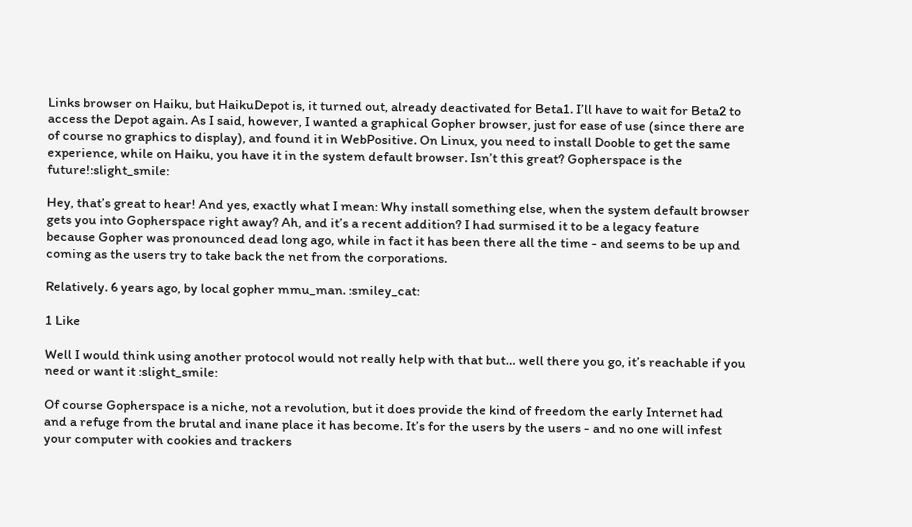Links browser on Haiku, but HaikuDepot is, it turned out, already deactivated for Beta1. I’ll have to wait for Beta2 to access the Depot again. As I said, however, I wanted a graphical Gopher browser, just for ease of use (since there are of course no graphics to display), and found it in WebPositive. On Linux, you need to install Dooble to get the same experience, while on Haiku, you have it in the system default browser. Isn’t this great? Gopherspace is the future!:slight_smile:

Hey, that’s great to hear! And yes, exactly what I mean: Why install something else, when the system default browser gets you into Gopherspace right away? Ah, and it’s a recent addition? I had surmised it to be a legacy feature because Gopher was pronounced dead long ago, while in fact it has been there all the time - and seems to be up and coming as the users try to take back the net from the corporations.

Relatively. 6 years ago, by local gopher mmu_man. :smiley_cat:

1 Like

Well I would think using another protocol would not really help with that but… well there you go, it’s reachable if you need or want it :slight_smile:

Of course Gopherspace is a niche, not a revolution, but it does provide the kind of freedom the early Internet had and a refuge from the brutal and inane place it has become. It’s for the users by the users - and no one will infest your computer with cookies and trackers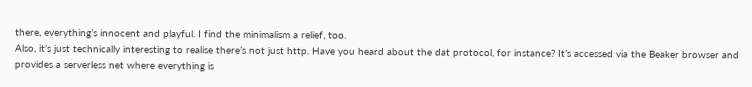there, everything’s innocent and playful. I find the minimalism a relief, too.
Also, it’s just technically interesting to realise there’s not just http. Have you heard about the dat protocol, for instance? It’s accessed via the Beaker browser and provides a serverless net where everything is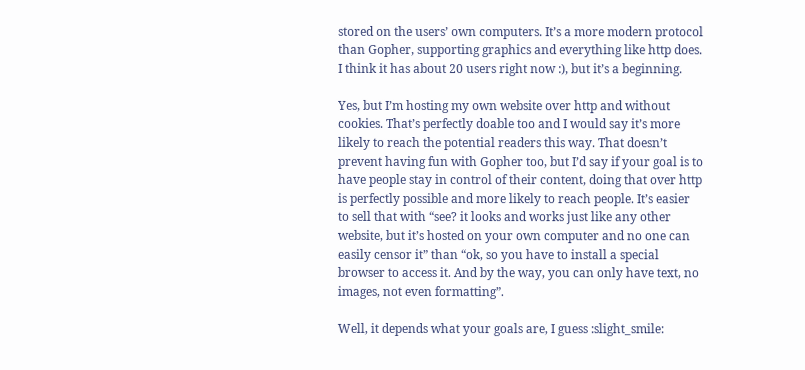stored on the users’ own computers. It’s a more modern protocol than Gopher, supporting graphics and everything like http does. I think it has about 20 users right now :), but it’s a beginning.

Yes, but I’m hosting my own website over http and without cookies. That’s perfectly doable too and I would say it’s more likely to reach the potential readers this way. That doesn’t prevent having fun with Gopher too, but I’d say if your goal is to have people stay in control of their content, doing that over http is perfectly possible and more likely to reach people. It’s easier to sell that with “see? it looks and works just like any other website, but it’s hosted on your own computer and no one can easily censor it” than “ok, so you have to install a special browser to access it. And by the way, you can only have text, no images, not even formatting”.

Well, it depends what your goals are, I guess :slight_smile: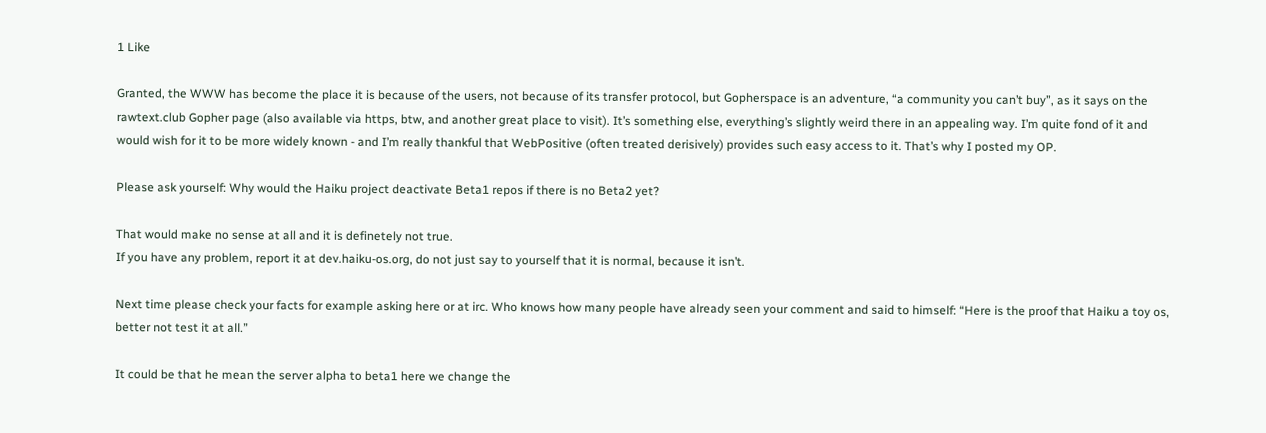1 Like

Granted, the WWW has become the place it is because of the users, not because of its transfer protocol, but Gopherspace is an adventure, “a community you can’t buy”, as it says on the rawtext.club Gopher page (also available via https, btw, and another great place to visit). It’s something else, everything’s slightly weird there in an appealing way. I’m quite fond of it and would wish for it to be more widely known - and I’m really thankful that WebPositive (often treated derisively) provides such easy access to it. That’s why I posted my OP.

Please ask yourself: Why would the Haiku project deactivate Beta1 repos if there is no Beta2 yet?

That would make no sense at all and it is definetely not true.
If you have any problem, report it at dev.haiku-os.org, do not just say to yourself that it is normal, because it isn’t.

Next time please check your facts for example asking here or at irc. Who knows how many people have already seen your comment and said to himself: “Here is the proof that Haiku a toy os, better not test it at all.”

It could be that he mean the server alpha to beta1 here we change the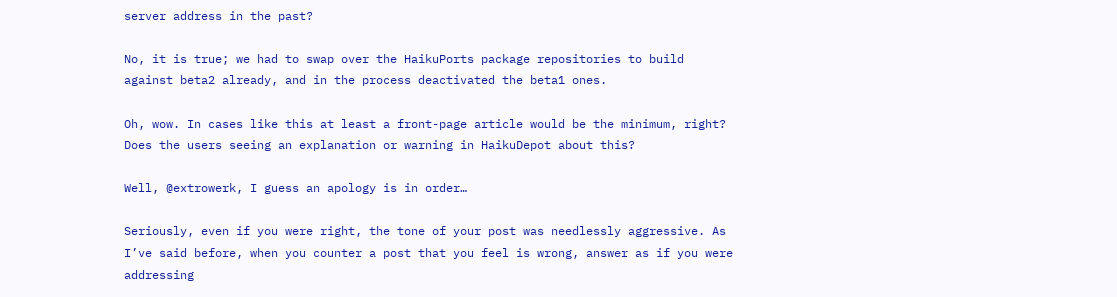server address in the past?

No, it is true; we had to swap over the HaikuPorts package repositories to build against beta2 already, and in the process deactivated the beta1 ones.

Oh, wow. In cases like this at least a front-page article would be the minimum, right? Does the users seeing an explanation or warning in HaikuDepot about this?

Well, @extrowerk, I guess an apology is in order…

Seriously, even if you were right, the tone of your post was needlessly aggressive. As I’ve said before, when you counter a post that you feel is wrong, answer as if you were addressing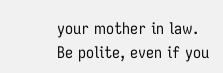your mother in law.
Be polite, even if you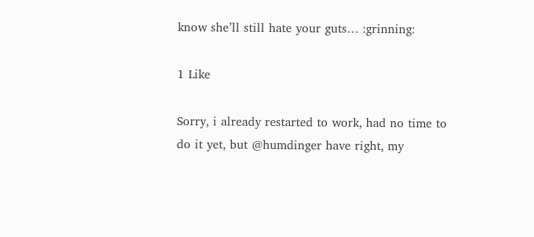know she’ll still hate your guts… :grinning:

1 Like

Sorry, i already restarted to work, had no time to do it yet, but @humdinger have right, my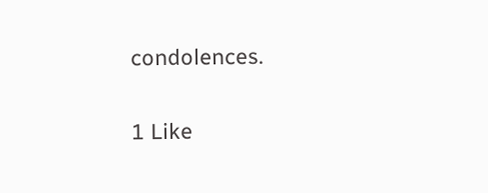condolences.

1 Like